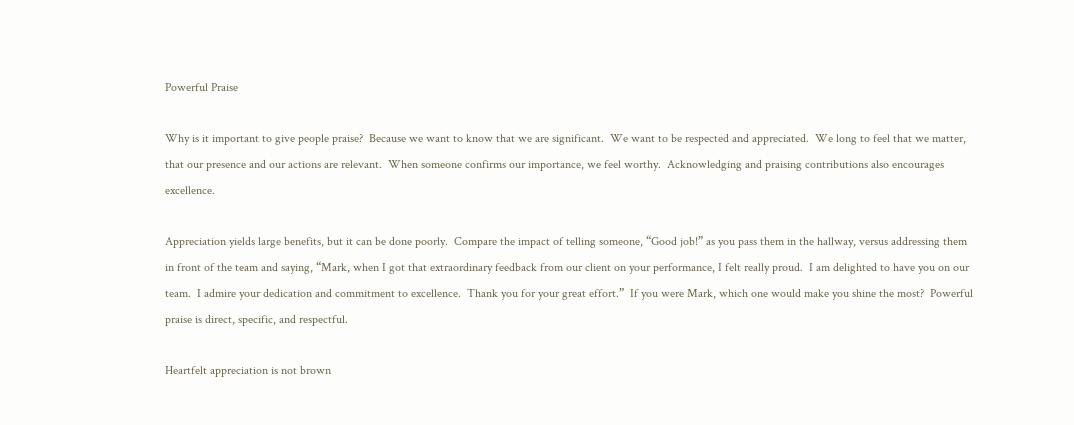Powerful Praise

Why is it important to give people praise?  Because we want to know that we are significant.  We want to be respected and appreciated.  We long to feel that we matter, that our presence and our actions are relevant.  When someone confirms our importance, we feel worthy.  Acknowledging and praising contributions also encourages excellence.

Appreciation yields large benefits, but it can be done poorly.  Compare the impact of telling someone, “Good job!” as you pass them in the hallway, versus addressing them in front of the team and saying, “Mark, when I got that extraordinary feedback from our client on your performance, I felt really proud.  I am delighted to have you on our team.  I admire your dedication and commitment to excellence.  Thank you for your great effort.”  If you were Mark, which one would make you shine the most?  Powerful praise is direct, specific, and respectful.

Heartfelt appreciation is not brown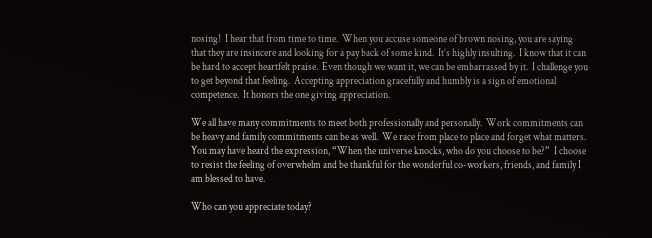nosing!  I hear that from time to time.  When you accuse someone of brown nosing, you are saying that they are insincere and looking for a pay back of some kind.  It’s highly insulting.  I know that it can be hard to accept heartfelt praise.  Even though we want it, we can be embarrassed by it.  I challenge you to get beyond that feeling.  Accepting appreciation gracefully and humbly is a sign of emotional competence.  It honors the one giving appreciation.

We all have many commitments to meet both professionally and personally.  Work commitments can be heavy and family commitments can be as well.  We race from place to place and forget what matters.  You may have heard the expression, “When the universe knocks, who do you choose to be?”  I choose to resist the feeling of overwhelm and be thankful for the wonderful co-workers, friends, and family I am blessed to have.

Who can you appreciate today?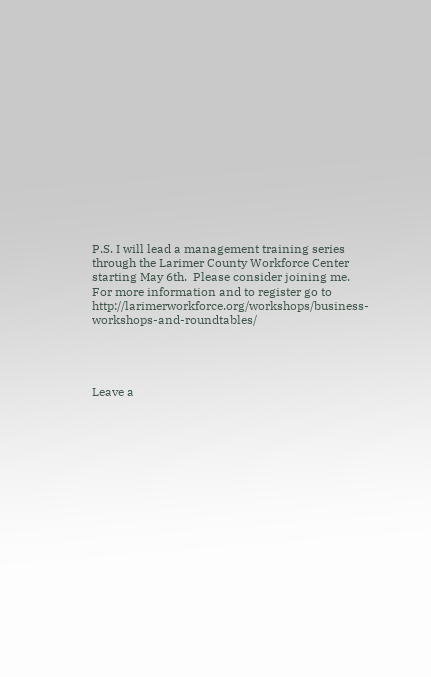P.S. I will lead a management training series through the Larimer County Workforce Center starting May 6th.  Please consider joining me.  For more information and to register go to http://larimerworkforce.org/workshops/business-workshops-and-roundtables/




Leave a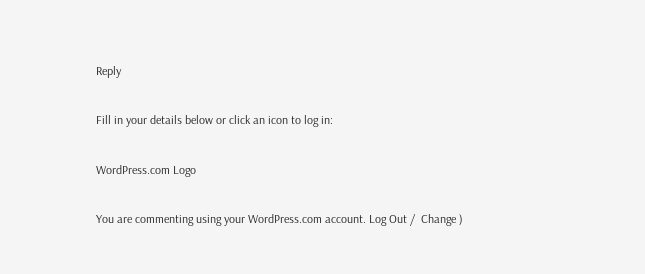Reply

Fill in your details below or click an icon to log in:

WordPress.com Logo

You are commenting using your WordPress.com account. Log Out /  Change )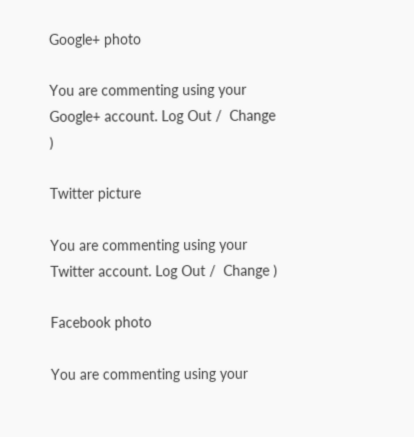Google+ photo

You are commenting using your Google+ account. Log Out /  Change )

Twitter picture

You are commenting using your Twitter account. Log Out /  Change )

Facebook photo

You are commenting using your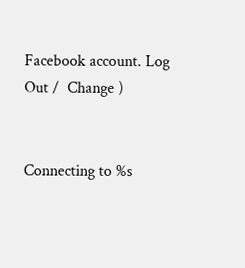Facebook account. Log Out /  Change )


Connecting to %s